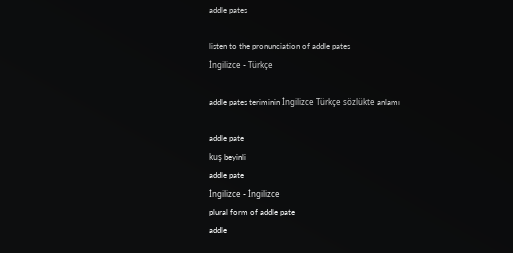addle pates

listen to the pronunciation of addle pates
İngilizce - Türkçe

addle pates teriminin İngilizce Türkçe sözlükte anlamı

addle pate
kuş beyinli
addle pate
İngilizce - İngilizce
plural form of addle pate
addle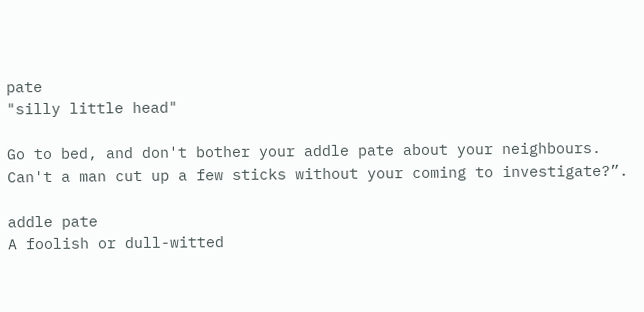pate
"silly little head"

Go to bed, and don't bother your addle pate about your neighbours. Can't a man cut up a few sticks without your coming to investigate?”.

addle pate
A foolish or dull-witted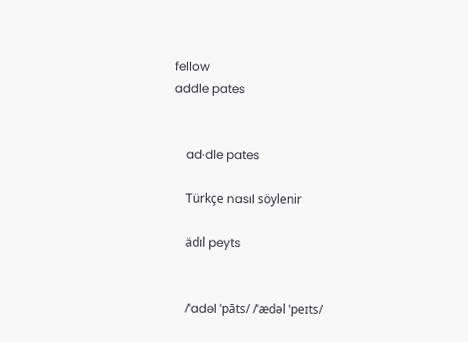fellow
addle pates


    ad·dle pates

    Türkçe nasıl söylenir

    ädıl peyts


    /ˈadəl ˈpāts/ /ˈædəl ˈpeɪts/